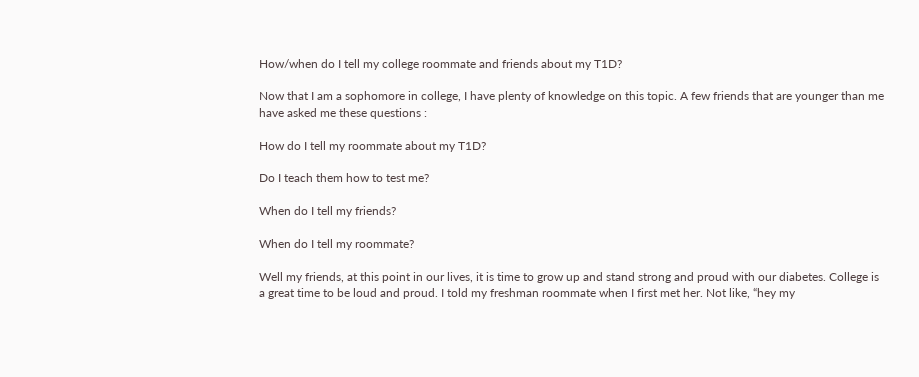How/when do I tell my college roommate and friends about my T1D?

Now that I am a sophomore in college, I have plenty of knowledge on this topic. A few friends that are younger than me have asked me these questions :

How do I tell my roommate about my T1D?

Do I teach them how to test me?

When do I tell my friends?

When do I tell my roommate?

Well my friends, at this point in our lives, it is time to grow up and stand strong and proud with our diabetes. College is a great time to be loud and proud. I told my freshman roommate when I first met her. Not like, “hey my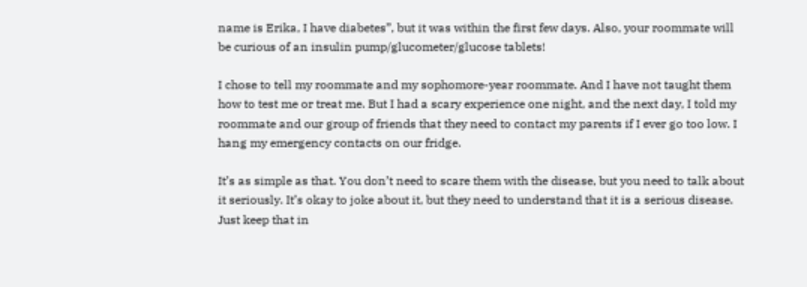name is Erika, I have diabetes”, but it was within the first few days. Also, your roommate will be curious of an insulin pump/glucometer/glucose tablets!

I chose to tell my roommate and my sophomore-year roommate. And I have not taught them how to test me or treat me. But I had a scary experience one night, and the next day, I told my roommate and our group of friends that they need to contact my parents if I ever go too low. I hang my emergency contacts on our fridge.

It’s as simple as that. You don’t need to scare them with the disease, but you need to talk about it seriously. It’s okay to joke about it, but they need to understand that it is a serious disease. Just keep that in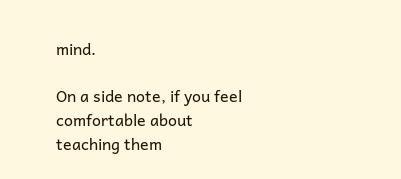mind.

On a side note, if you feel comfortable about teaching them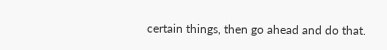certain things, then go ahead and do that.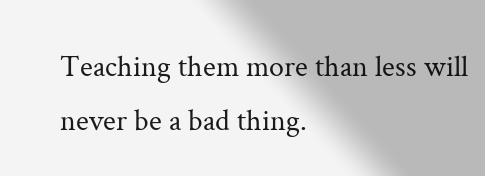Teaching them more than less will never be a bad thing.